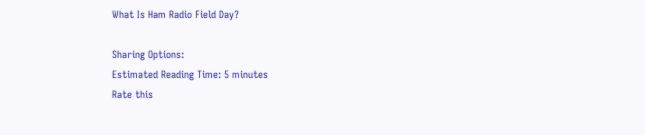What Is Ham Radio Field Day?

Sharing Options:
Estimated Reading Time: 5 minutes
Rate this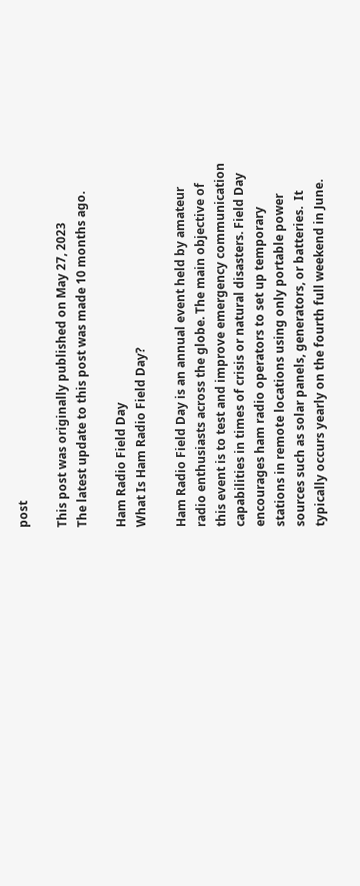post

This post was originally published on May 27, 2023
The latest update to this post was made 10 months ago.

Ham Radio Field Day
What Is Ham Radio Field Day?

Ham Radio Field Day is an annual event held by amateur radio enthusiasts across the globe. The main objective of this event is to test and improve emergency communication capabilities in times of crisis or natural disasters. Field Day encourages ham radio operators to set up temporary stations in remote locations using only portable power sources such as solar panels, generators, or batteries.  It typically occurs yearly on the fourth full weekend in June.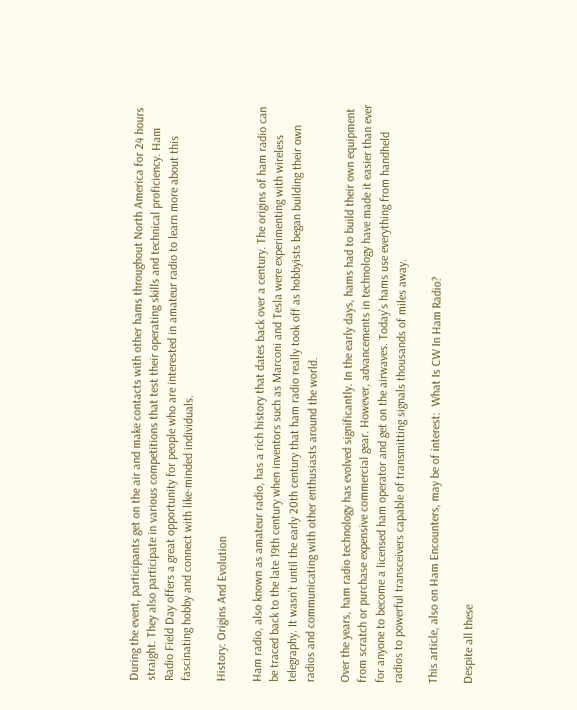During the event, participants get on the air and make contacts with other hams throughout North America for 24 hours straight. They also participate in various competitions that test their operating skills and technical proficiency. Ham Radio Field Day offers a great opportunity for people who are interested in amateur radio to learn more about this fascinating hobby and connect with like-minded individuals.

History: Origins And Evolution

Ham radio, also known as amateur radio, has a rich history that dates back over a century. The origins of ham radio can be traced back to the late 19th century when inventors such as Marconi and Tesla were experimenting with wireless telegraphy. It wasn’t until the early 20th century that ham radio really took off as hobbyists began building their own radios and communicating with other enthusiasts around the world.

Over the years, ham radio technology has evolved significantly. In the early days, hams had to build their own equipment from scratch or purchase expensive commercial gear. However, advancements in technology have made it easier than ever for anyone to become a licensed ham operator and get on the airwaves. Today’s hams use everything from handheld radios to powerful transceivers capable of transmitting signals thousands of miles away.

This article, also on Ham Encounters, may be of interest:  What Is CW In Ham Radio?

Despite all these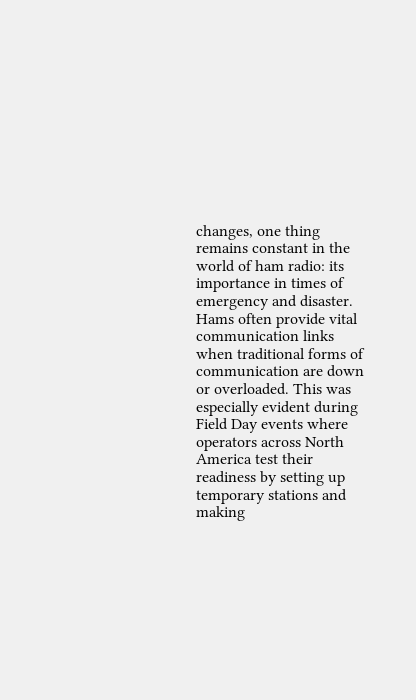changes, one thing remains constant in the world of ham radio: its importance in times of emergency and disaster. Hams often provide vital communication links when traditional forms of communication are down or overloaded. This was especially evident during Field Day events where operators across North America test their readiness by setting up temporary stations and making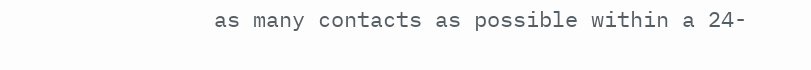as many contacts as possible within a 24-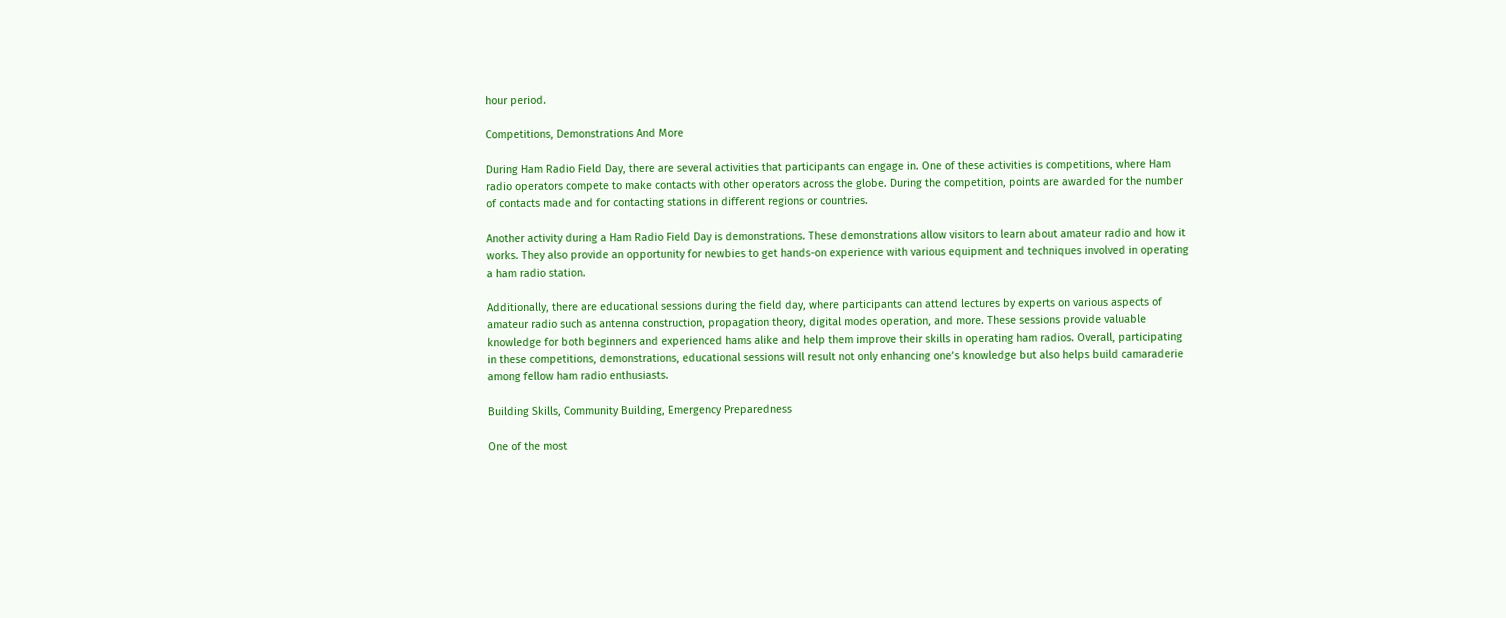hour period.

Competitions, Demonstrations And More

During Ham Radio Field Day, there are several activities that participants can engage in. One of these activities is competitions, where Ham radio operators compete to make contacts with other operators across the globe. During the competition, points are awarded for the number of contacts made and for contacting stations in different regions or countries.

Another activity during a Ham Radio Field Day is demonstrations. These demonstrations allow visitors to learn about amateur radio and how it works. They also provide an opportunity for newbies to get hands-on experience with various equipment and techniques involved in operating a ham radio station.

Additionally, there are educational sessions during the field day, where participants can attend lectures by experts on various aspects of amateur radio such as antenna construction, propagation theory, digital modes operation, and more. These sessions provide valuable knowledge for both beginners and experienced hams alike and help them improve their skills in operating ham radios. Overall, participating in these competitions, demonstrations, educational sessions will result not only enhancing one’s knowledge but also helps build camaraderie among fellow ham radio enthusiasts.

Building Skills, Community Building, Emergency Preparedness

One of the most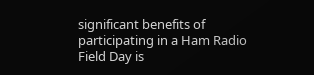significant benefits of participating in a Ham Radio Field Day is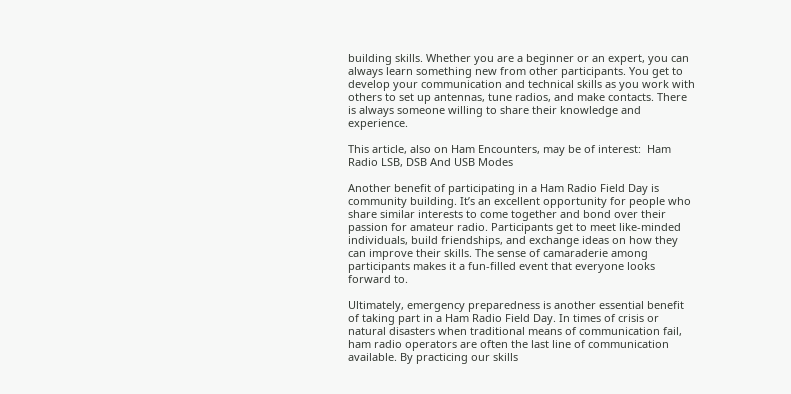building skills. Whether you are a beginner or an expert, you can always learn something new from other participants. You get to develop your communication and technical skills as you work with others to set up antennas, tune radios, and make contacts. There is always someone willing to share their knowledge and experience.

This article, also on Ham Encounters, may be of interest:  Ham Radio LSB, DSB And USB Modes

Another benefit of participating in a Ham Radio Field Day is community building. It’s an excellent opportunity for people who share similar interests to come together and bond over their passion for amateur radio. Participants get to meet like-minded individuals, build friendships, and exchange ideas on how they can improve their skills. The sense of camaraderie among participants makes it a fun-filled event that everyone looks forward to.

Ultimately, emergency preparedness is another essential benefit of taking part in a Ham Radio Field Day. In times of crisis or natural disasters when traditional means of communication fail, ham radio operators are often the last line of communication available. By practicing our skills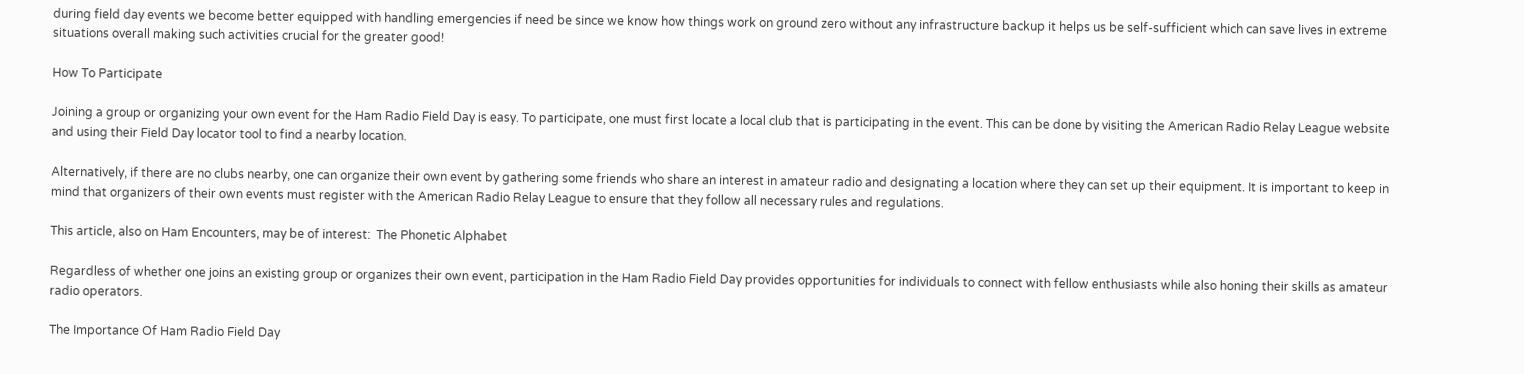during field day events we become better equipped with handling emergencies if need be since we know how things work on ground zero without any infrastructure backup it helps us be self-sufficient which can save lives in extreme situations overall making such activities crucial for the greater good!

How To Participate

Joining a group or organizing your own event for the Ham Radio Field Day is easy. To participate, one must first locate a local club that is participating in the event. This can be done by visiting the American Radio Relay League website and using their Field Day locator tool to find a nearby location.

Alternatively, if there are no clubs nearby, one can organize their own event by gathering some friends who share an interest in amateur radio and designating a location where they can set up their equipment. It is important to keep in mind that organizers of their own events must register with the American Radio Relay League to ensure that they follow all necessary rules and regulations.

This article, also on Ham Encounters, may be of interest:  The Phonetic Alphabet

Regardless of whether one joins an existing group or organizes their own event, participation in the Ham Radio Field Day provides opportunities for individuals to connect with fellow enthusiasts while also honing their skills as amateur radio operators.

The Importance Of Ham Radio Field Day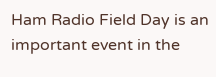Ham Radio Field Day is an important event in the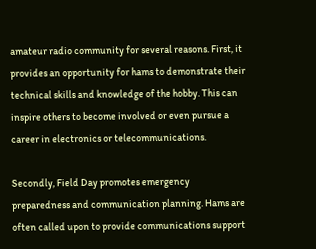amateur radio community for several reasons. First, it provides an opportunity for hams to demonstrate their technical skills and knowledge of the hobby. This can inspire others to become involved or even pursue a career in electronics or telecommunications.

Secondly, Field Day promotes emergency preparedness and communication planning. Hams are often called upon to provide communications support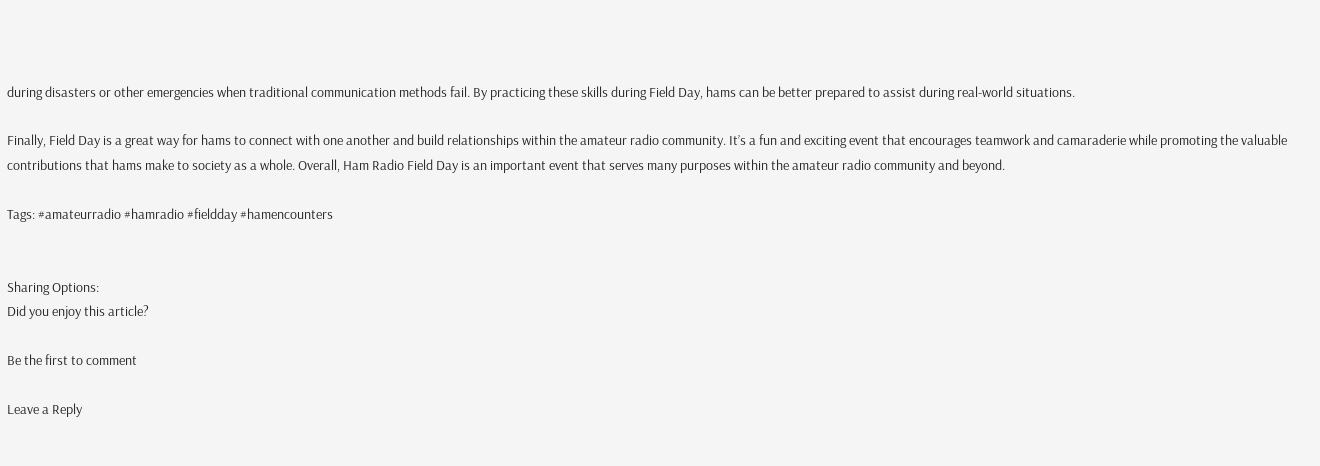during disasters or other emergencies when traditional communication methods fail. By practicing these skills during Field Day, hams can be better prepared to assist during real-world situations.

Finally, Field Day is a great way for hams to connect with one another and build relationships within the amateur radio community. It’s a fun and exciting event that encourages teamwork and camaraderie while promoting the valuable contributions that hams make to society as a whole. Overall, Ham Radio Field Day is an important event that serves many purposes within the amateur radio community and beyond.

Tags: #amateurradio #hamradio #fieldday #hamencounters


Sharing Options:
Did you enjoy this article?

Be the first to comment

Leave a Reply